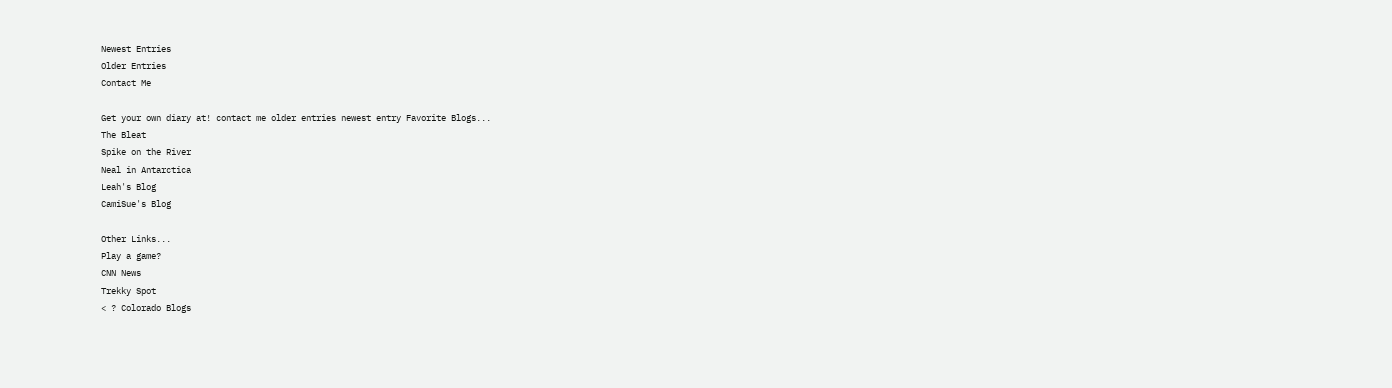Newest Entries
Older Entries
Contact Me

Get your own diary at! contact me older entries newest entry Favorite Blogs...
The Bleat
Spike on the River
Neal in Antarctica
Leah's Blog
CamiSue's Blog

Other Links...
Play a game?
CNN News
Trekky Spot
< ? Colorado Blogs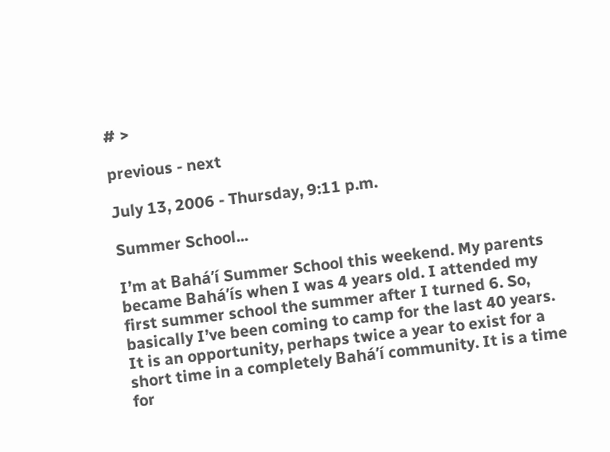# >

previous - next

July 13, 2006 - Thursday, 9:11 p.m.

Summer School...

I’m at Bahá’í Summer School this weekend. My parents became Bahá’ís when I was 4 years old. I attended my first summer school the summer after I turned 6. So, basically I’ve been coming to camp for the last 40 years. It is an opportunity, perhaps twice a year to exist for a short time in a completely Bahá’í community. It is a time for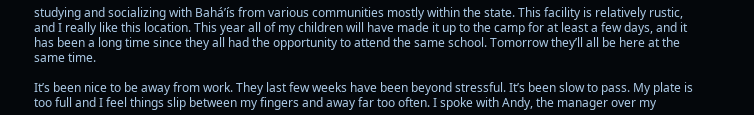studying and socializing with Bahá’ís from various communities mostly within the state. This facility is relatively rustic, and I really like this location. This year all of my children will have made it up to the camp for at least a few days, and it has been a long time since they all had the opportunity to attend the same school. Tomorrow they’ll all be here at the same time.

It’s been nice to be away from work. They last few weeks have been beyond stressful. It’s been slow to pass. My plate is too full and I feel things slip between my fingers and away far too often. I spoke with Andy, the manager over my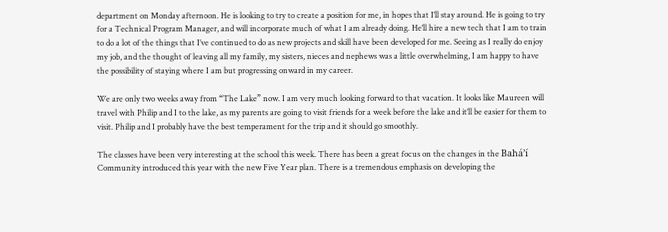department on Monday afternoon. He is looking to try to create a position for me, in hopes that I’ll stay around. He is going to try for a Technical Program Manager, and will incorporate much of what I am already doing. He’ll hire a new tech that I am to train to do a lot of the things that I’ve continued to do as new projects and skill have been developed for me. Seeing as I really do enjoy my job, and the thought of leaving all my family, my sisters, nieces and nephews was a little overwhelming, I am happy to have the possibility of staying where I am but progressing onward in my career.

We are only two weeks away from “The Lake” now. I am very much looking forward to that vacation. It looks like Maureen will travel with Philip and I to the lake, as my parents are going to visit friends for a week before the lake and it’ll be easier for them to visit. Philip and I probably have the best temperament for the trip and it should go smoothly.

The classes have been very interesting at the school this week. There has been a great focus on the changes in the Bahá’í Community introduced this year with the new Five Year plan. There is a tremendous emphasis on developing the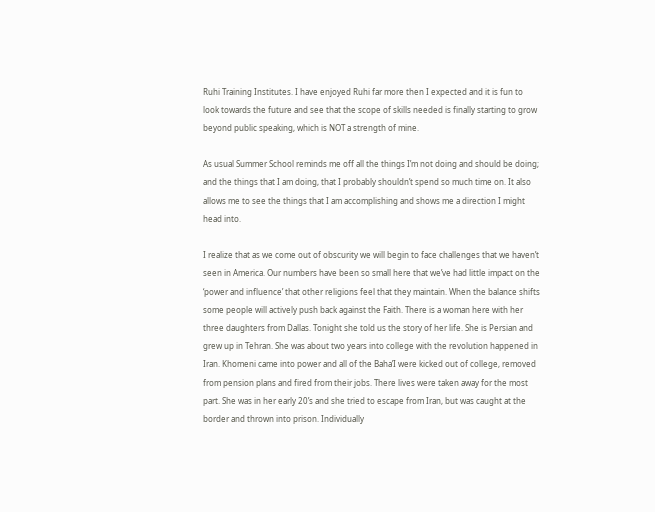Ruhi Training Institutes. I have enjoyed Ruhi far more then I expected and it is fun to look towards the future and see that the scope of skills needed is finally starting to grow beyond public speaking, which is NOT a strength of mine.

As usual Summer School reminds me off all the things I’m not doing and should be doing; and the things that I am doing, that I probably shouldn’t spend so much time on. It also allows me to see the things that I am accomplishing and shows me a direction I might head into.

I realize that as we come out of obscurity we will begin to face challenges that we haven’t seen in America. Our numbers have been so small here that we’ve had little impact on the ‘power and influence’ that other religions feel that they maintain. When the balance shifts some people will actively push back against the Faith. There is a woman here with her three daughters from Dallas. Tonight she told us the story of her life. She is Persian and grew up in Tehran. She was about two years into college with the revolution happened in Iran. Khomeni came into power and all of the Baha’I were kicked out of college, removed from pension plans and fired from their jobs. There lives were taken away for the most part. She was in her early 20’s and she tried to escape from Iran, but was caught at the border and thrown into prison. Individually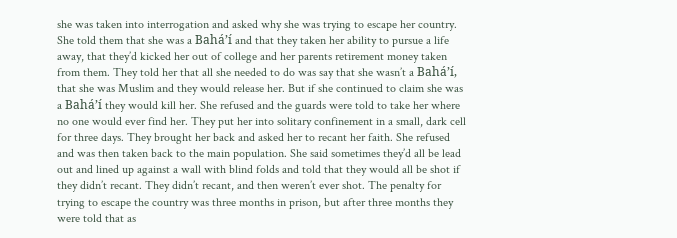she was taken into interrogation and asked why she was trying to escape her country. She told them that she was a Bahá’í and that they taken her ability to pursue a life away, that they’d kicked her out of college and her parents retirement money taken from them. They told her that all she needed to do was say that she wasn’t a Bahá’í, that she was Muslim and they would release her. But if she continued to claim she was a Bahá’í they would kill her. She refused and the guards were told to take her where no one would ever find her. They put her into solitary confinement in a small, dark cell for three days. They brought her back and asked her to recant her faith. She refused and was then taken back to the main population. She said sometimes they’d all be lead out and lined up against a wall with blind folds and told that they would all be shot if they didn’t recant. They didn’t recant, and then weren’t ever shot. The penalty for trying to escape the country was three months in prison, but after three months they were told that as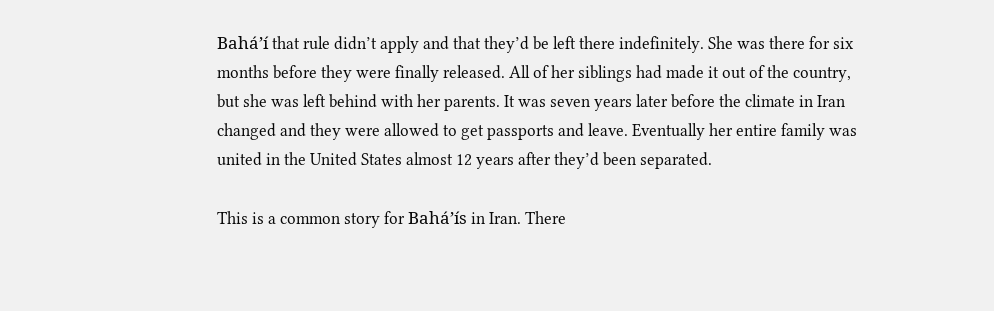Bahá’í that rule didn’t apply and that they’d be left there indefinitely. She was there for six months before they were finally released. All of her siblings had made it out of the country, but she was left behind with her parents. It was seven years later before the climate in Iran changed and they were allowed to get passports and leave. Eventually her entire family was united in the United States almost 12 years after they’d been separated.

This is a common story for Bahá’ís in Iran. There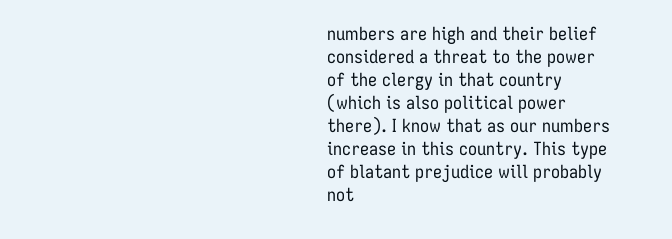numbers are high and their belief considered a threat to the power of the clergy in that country (which is also political power there). I know that as our numbers increase in this country. This type of blatant prejudice will probably not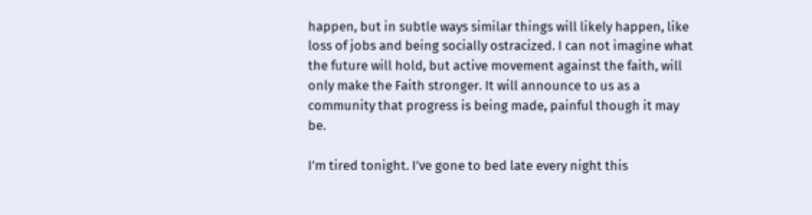happen, but in subtle ways similar things will likely happen, like loss of jobs and being socially ostracized. I can not imagine what the future will hold, but active movement against the faith, will only make the Faith stronger. It will announce to us as a community that progress is being made, painful though it may be.

I’m tired tonight. I’ve gone to bed late every night this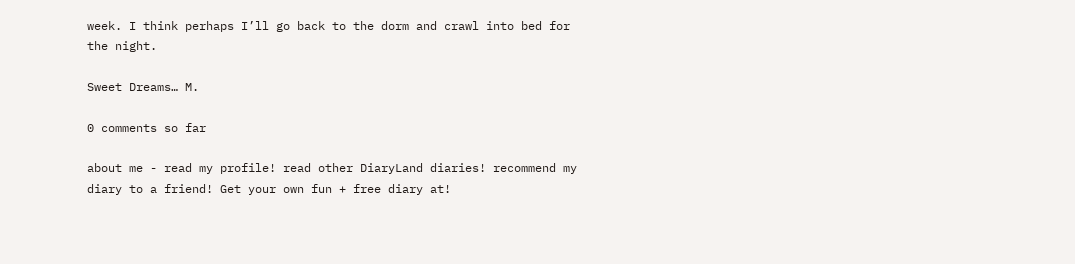week. I think perhaps I’ll go back to the dorm and crawl into bed for the night.

Sweet Dreams… M.

0 comments so far

about me - read my profile! read other DiaryLand diaries! recommend my diary to a friend! Get your own fun + free diary at!